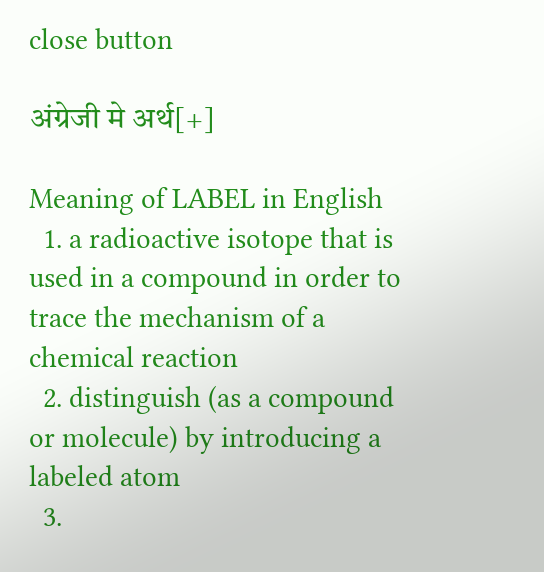close button

अंग्रेजी मे अर्थ[+]

Meaning of LABEL in English
  1. a radioactive isotope that is used in a compound in order to trace the mechanism of a chemical reaction
  2. distinguish (as a compound or molecule) by introducing a labeled atom
  3.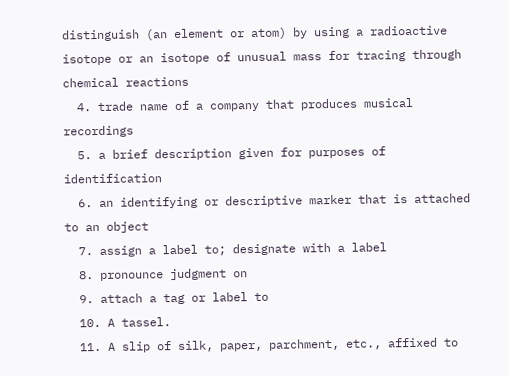distinguish (an element or atom) by using a radioactive isotope or an isotope of unusual mass for tracing through chemical reactions
  4. trade name of a company that produces musical recordings
  5. a brief description given for purposes of identification
  6. an identifying or descriptive marker that is attached to an object
  7. assign a label to; designate with a label
  8. pronounce judgment on
  9. attach a tag or label to
  10. A tassel.
  11. A slip of silk, paper, parchment, etc., affixed to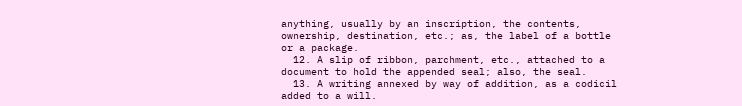anything, usually by an inscription, the contents, ownership, destination, etc.; as, the label of a bottle or a package.
  12. A slip of ribbon, parchment, etc., attached to a document to hold the appended seal; also, the seal.
  13. A writing annexed by way of addition, as a codicil added to a will.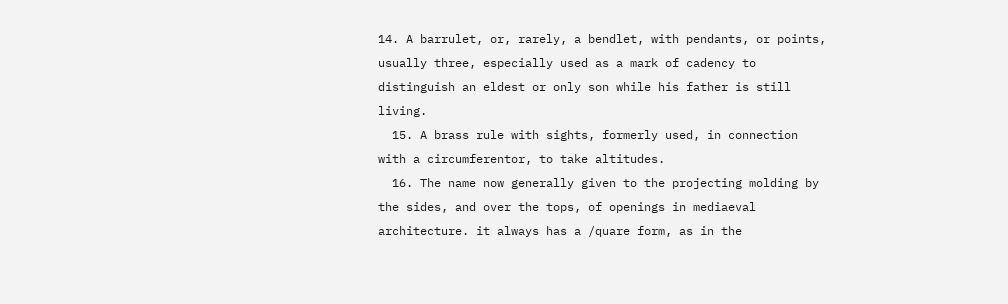14. A barrulet, or, rarely, a bendlet, with pendants, or points, usually three, especially used as a mark of cadency to distinguish an eldest or only son while his father is still living.
  15. A brass rule with sights, formerly used, in connection with a circumferentor, to take altitudes.
  16. The name now generally given to the projecting molding by the sides, and over the tops, of openings in mediaeval architecture. it always has a /quare form, as in the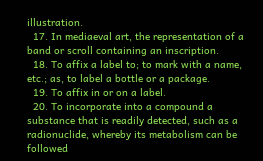illustration.
  17. In mediaeval art, the representation of a band or scroll containing an inscription.
  18. To affix a label to; to mark with a name, etc.; as, to label a bottle or a package.
  19. To affix in or on a label.
  20. To incorporate into a compound a substance that is readily detected, such as a radionuclide, whereby its metabolism can be followed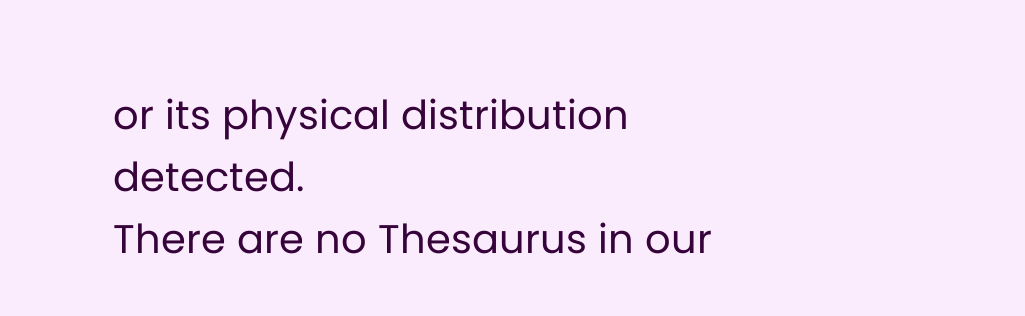or its physical distribution detected.
There are no Thesaurus in our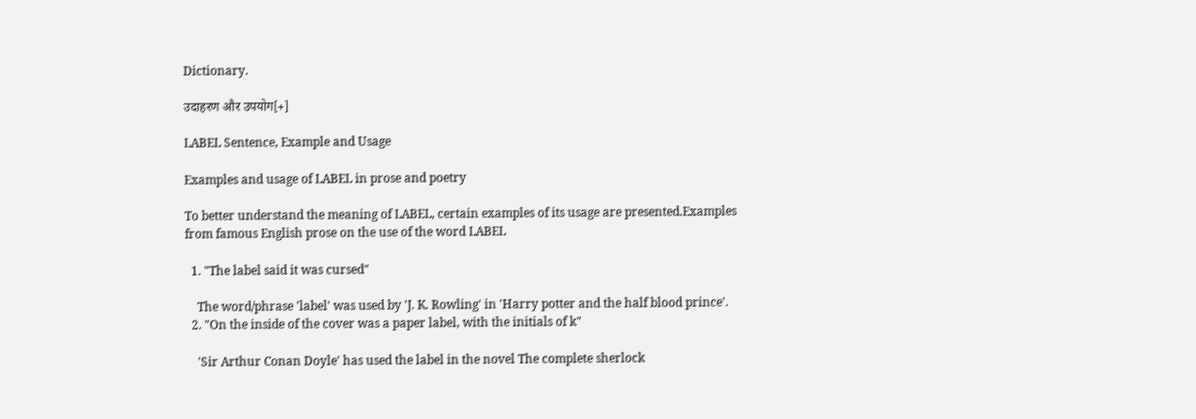Dictionary.

उदाहरण और उपयोग[+]

LABEL Sentence, Example and Usage

Examples and usage of LABEL in prose and poetry

To better understand the meaning of LABEL, certain examples of its usage are presented.Examples from famous English prose on the use of the word LABEL

  1. "The label said it was cursed"

    The word/phrase 'label' was used by 'J. K. Rowling' in 'Harry potter and the half blood prince'.
  2. "On the inside of the cover was a paper label, with the initials of k"

    'Sir Arthur Conan Doyle' has used the label in the novel The complete sherlock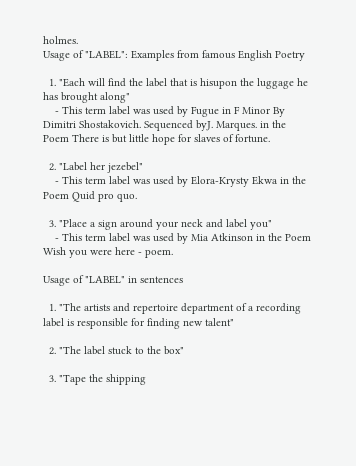holmes.
Usage of "LABEL": Examples from famous English Poetry

  1. "Each will find the label that is hisupon the luggage he has brought along"
    - This term label was used by Fugue in F Minor By Dimitri Shostakovich. Sequenced byJ. Marques. in the Poem There is but little hope for slaves of fortune.

  2. "Label her jezebel"
    - This term label was used by Elora-Krysty Ekwa in the Poem Quid pro quo.

  3. "Place a sign around your neck and label you"
    - This term label was used by Mia Atkinson in the Poem Wish you were here - poem.

Usage of "LABEL" in sentences

  1. "The artists and repertoire department of a recording label is responsible for finding new talent"

  2. "The label stuck to the box"

  3. "Tape the shipping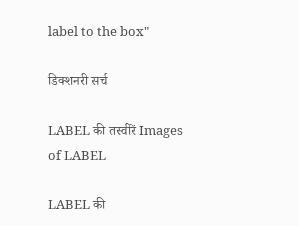label to the box"

डिक्शनरी सर्च

LABEL की तस्वीरें Images of LABEL

LABEL की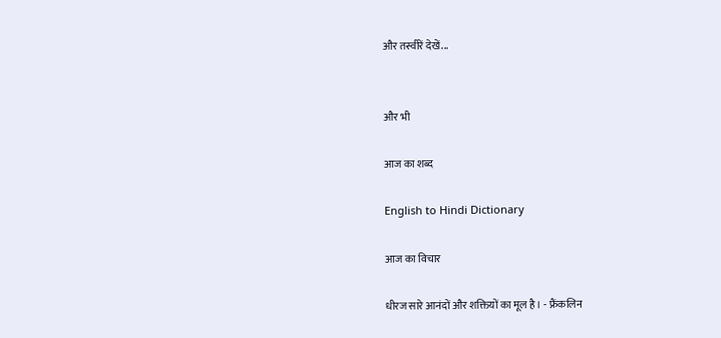और तस्वीरें देखें...


और भी

आज का शब्द

English to Hindi Dictionary

आज का विचार

धीरज सारे आनंदों और शक्तियों का मूल है। - फ्रैंकलिन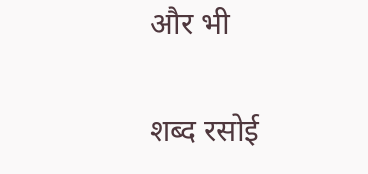और भी

शब्द रसोई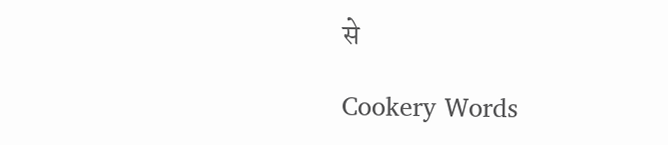से

Cookery Words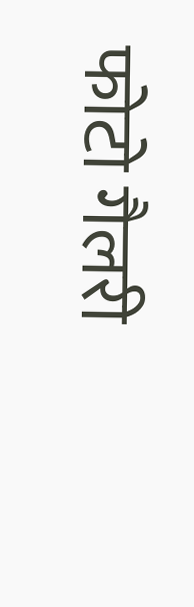फोटो गैलरी